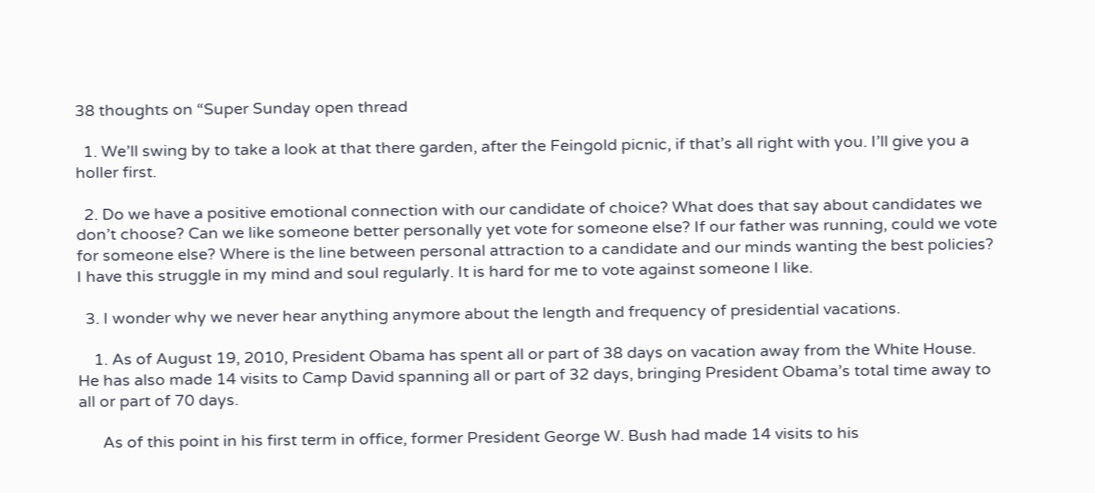38 thoughts on “Super Sunday open thread

  1. We’ll swing by to take a look at that there garden, after the Feingold picnic, if that’s all right with you. I’ll give you a holler first.

  2. Do we have a positive emotional connection with our candidate of choice? What does that say about candidates we don’t choose? Can we like someone better personally yet vote for someone else? If our father was running, could we vote for someone else? Where is the line between personal attraction to a candidate and our minds wanting the best policies? I have this struggle in my mind and soul regularly. It is hard for me to vote against someone I like.

  3. I wonder why we never hear anything anymore about the length and frequency of presidential vacations.

    1. As of August 19, 2010, President Obama has spent all or part of 38 days on vacation away from the White House. He has also made 14 visits to Camp David spanning all or part of 32 days, bringing President Obama’s total time away to all or part of 70 days.

      As of this point in his first term in office, former President George W. Bush had made 14 visits to his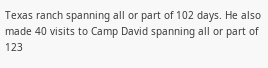Texas ranch spanning all or part of 102 days. He also made 40 visits to Camp David spanning all or part of 123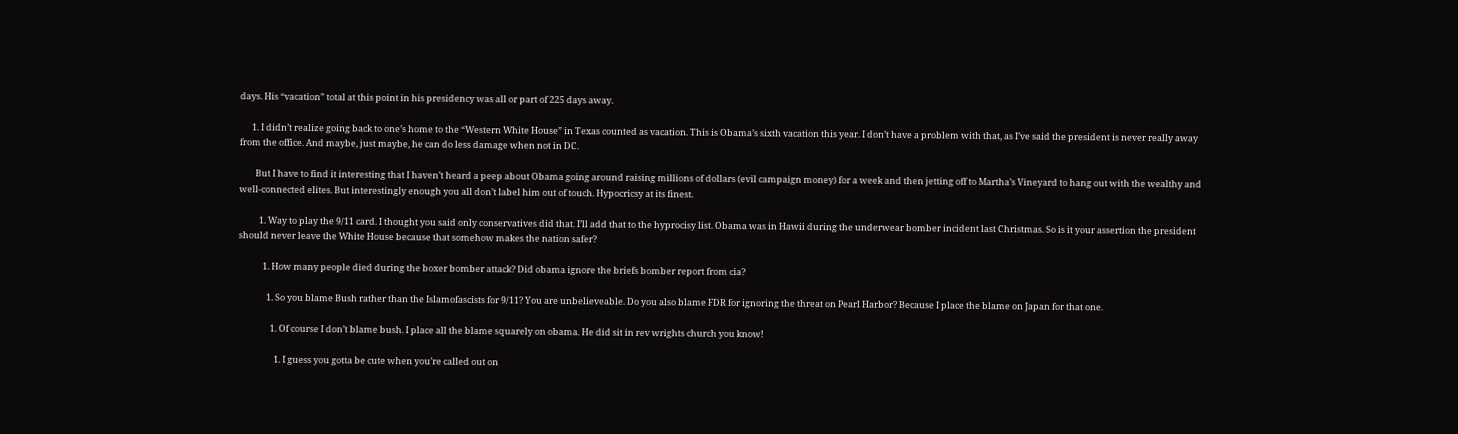days. His “vacation” total at this point in his presidency was all or part of 225 days away.

      1. I didn’t realize going back to one’s home to the “Western White House” in Texas counted as vacation. This is Obama’s sixth vacation this year. I don’t have a problem with that, as I’ve said the president is never really away from the office. And maybe, just maybe, he can do less damage when not in DC.

        But I have to find it interesting that I haven’t heard a peep about Obama going around raising millions of dollars (evil campaign money) for a week and then jetting off to Martha’s Vineyard to hang out with the wealthy and well-connected elites. But interestingly enough you all don’t label him out of touch. Hypocricsy at its finest.

          1. Way to play the 9/11 card. I thought you said only conservatives did that. I’ll add that to the hyprocisy list. Obama was in Hawii during the underwear bomber incident last Christmas. So is it your assertion the president should never leave the White House because that somehow makes the nation safer?

            1. How many people died during the boxer bomber attack? Did obama ignore the briefs bomber report from cia?

              1. So you blame Bush rather than the Islamofascists for 9/11? You are unbelieveable. Do you also blame FDR for ignoring the threat on Pearl Harbor? Because I place the blame on Japan for that one.

                1. Of course I don’t blame bush. I place all the blame squarely on obama. He did sit in rev wrights church you know!

                  1. I guess you gotta be cute when you’re called out on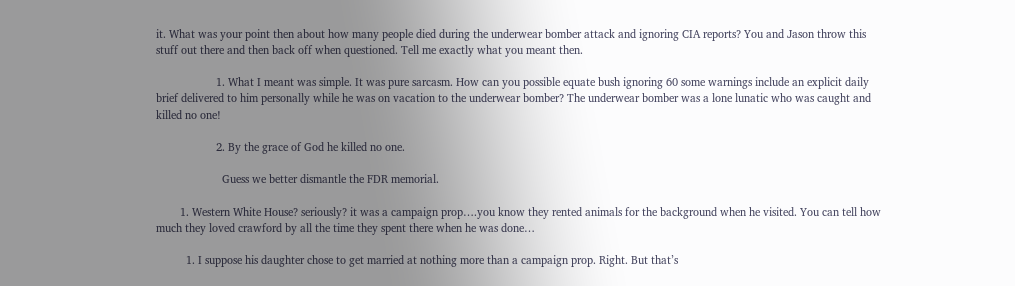it. What was your point then about how many people died during the underwear bomber attack and ignoring CIA reports? You and Jason throw this stuff out there and then back off when questioned. Tell me exactly what you meant then.

                    1. What I meant was simple. It was pure sarcasm. How can you possible equate bush ignoring 60 some warnings include an explicit daily brief delivered to him personally while he was on vacation to the underwear bomber? The underwear bomber was a lone lunatic who was caught and killed no one!

                    2. By the grace of God he killed no one.

                      Guess we better dismantle the FDR memorial.

        1. Western White House? seriously? it was a campaign prop….you know they rented animals for the background when he visited. You can tell how much they loved crawford by all the time they spent there when he was done…

          1. I suppose his daughter chose to get married at nothing more than a campaign prop. Right. But that’s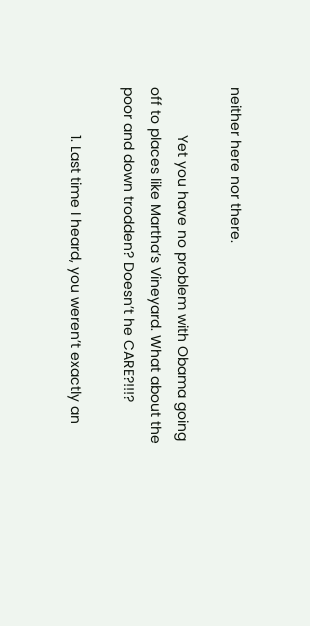neither here nor there.

            Yet you have no problem with Obama going off to places like Martha’s Vineyard. What about the poor and down trodden? Doesn’t he CARE?!!!?

            1. Last time I heard, you weren’t exactly an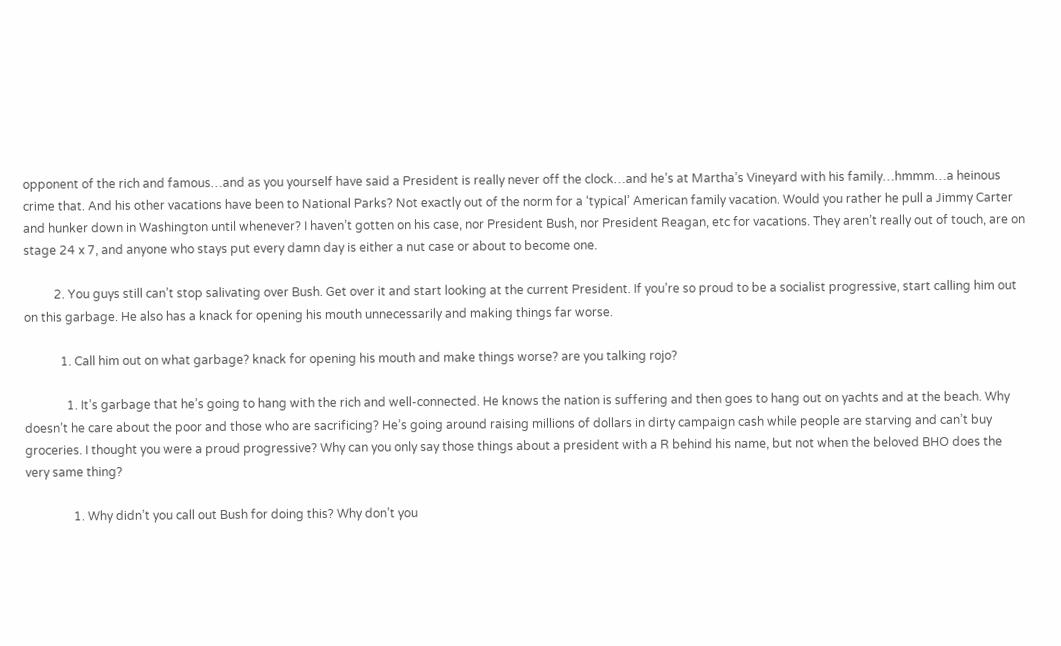opponent of the rich and famous…and as you yourself have said a President is really never off the clock…and he’s at Martha’s Vineyard with his family…hmmm…a heinous crime that. And his other vacations have been to National Parks? Not exactly out of the norm for a ‘typical’ American family vacation. Would you rather he pull a Jimmy Carter and hunker down in Washington until whenever? I haven’t gotten on his case, nor President Bush, nor President Reagan, etc for vacations. They aren’t really out of touch, are on stage 24 x 7, and anyone who stays put every damn day is either a nut case or about to become one.

          2. You guys still can’t stop salivating over Bush. Get over it and start looking at the current President. If you’re so proud to be a socialist progressive, start calling him out on this garbage. He also has a knack for opening his mouth unnecessarily and making things far worse.

            1. Call him out on what garbage? knack for opening his mouth and make things worse? are you talking rojo?

              1. It’s garbage that he’s going to hang with the rich and well-connected. He knows the nation is suffering and then goes to hang out on yachts and at the beach. Why doesn’t he care about the poor and those who are sacrificing? He’s going around raising millions of dollars in dirty campaign cash while people are starving and can’t buy groceries. I thought you were a proud progressive? Why can you only say those things about a president with a R behind his name, but not when the beloved BHO does the very same thing?

                1. Why didn’t you call out Bush for doing this? Why don’t you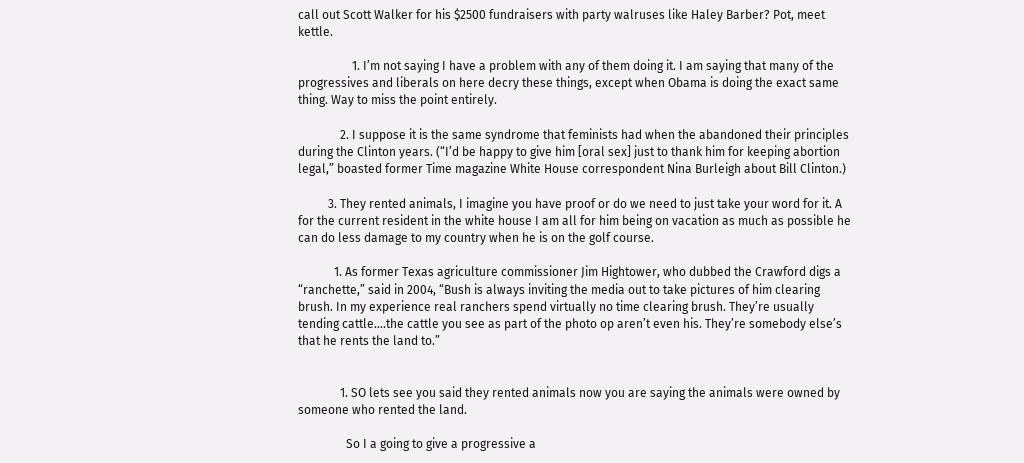call out Scott Walker for his $2500 fundraisers with party walruses like Haley Barber? Pot, meet kettle.

                  1. I’m not saying I have a problem with any of them doing it. I am saying that many of the progressives and liberals on here decry these things, except when Obama is doing the exact same thing. Way to miss the point entirely.

              2. I suppose it is the same syndrome that feminists had when the abandoned their principles during the Clinton years. (“I’d be happy to give him [oral sex] just to thank him for keeping abortion legal,” boasted former Time magazine White House correspondent Nina Burleigh about Bill Clinton.)

          3. They rented animals, I imagine you have proof or do we need to just take your word for it. A for the current resident in the white house I am all for him being on vacation as much as possible he can do less damage to my country when he is on the golf course.

            1. As former Texas agriculture commissioner Jim Hightower, who dubbed the Crawford digs a “ranchette,” said in 2004, “Bush is always inviting the media out to take pictures of him clearing brush. In my experience real ranchers spend virtually no time clearing brush. They’re usually tending cattle….the cattle you see as part of the photo op aren’t even his. They’re somebody else’s that he rents the land to.”


              1. SO lets see you said they rented animals now you are saying the animals were owned by someone who rented the land.

                So I a going to give a progressive a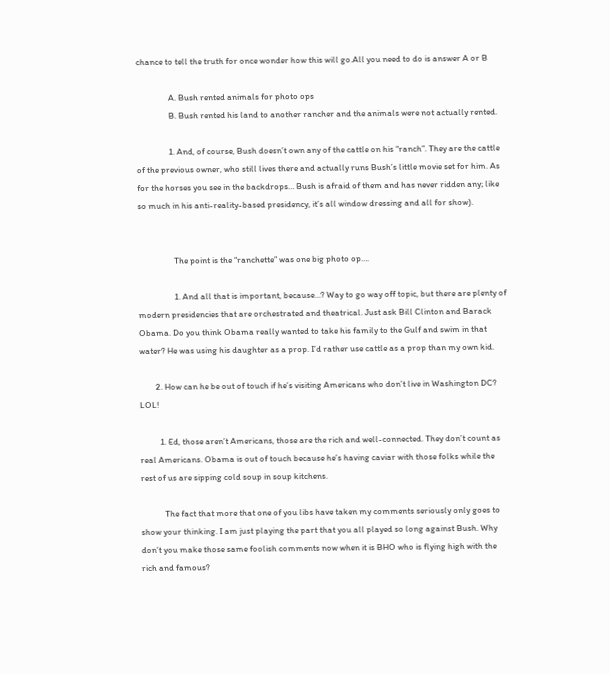chance to tell the truth for once wonder how this will go.All you need to do is answer A or B

                A. Bush rented animals for photo ops
                B. Bush rented his land to another rancher and the animals were not actually rented.

                1. And, of course, Bush doesn’t own any of the cattle on his “ranch”. They are the cattle of the previous owner, who still lives there and actually runs Bush’s little movie set for him. As for the horses you see in the backdrops… Bush is afraid of them and has never ridden any; like so much in his anti-reality-based presidency, it’s all window dressing and all for show).


                  The point is the “ranchette” was one big photo op….

                  1. And all that is important, because…? Way to go way off topic, but there are plenty of modern presidencies that are orchestrated and theatrical. Just ask Bill Clinton and Barack Obama. Do you think Obama really wanted to take his family to the Gulf and swim in that water? He was using his daughter as a prop. I’d rather use cattle as a prop than my own kid.

        2. How can he be out of touch if he’s visiting Americans who don’t live in Washington DC? LOL!

          1. Ed, those aren’t Americans, those are the rich and well-connected. They don’t count as real Americans. Obama is out of touch because he’s having caviar with those folks while the rest of us are sipping cold soup in soup kitchens.

            The fact that more that one of you libs have taken my comments seriously only goes to show your thinking. I am just playing the part that you all played so long against Bush. Why don’t you make those same foolish comments now when it is BHO who is flying high with the rich and famous?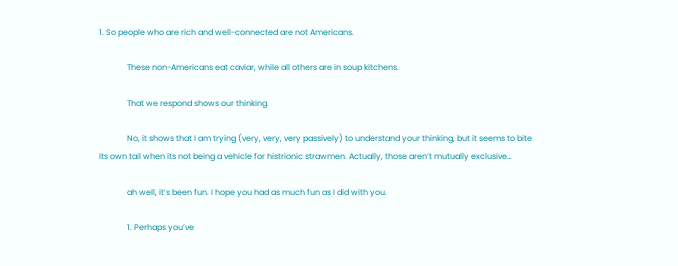1. So people who are rich and well-connected are not Americans.

              These non-Americans eat caviar, while all others are in soup kitchens.

              That we respond shows our thinking.

              No, it shows that I am trying (very, very, very passively) to understand your thinking, but it seems to bite its own tail when its not being a vehicle for histrionic strawmen. Actually, those aren’t mutually exclusive…

              ah well, it’s been fun. I hope you had as much fun as I did with you.

              1. Perhaps you’ve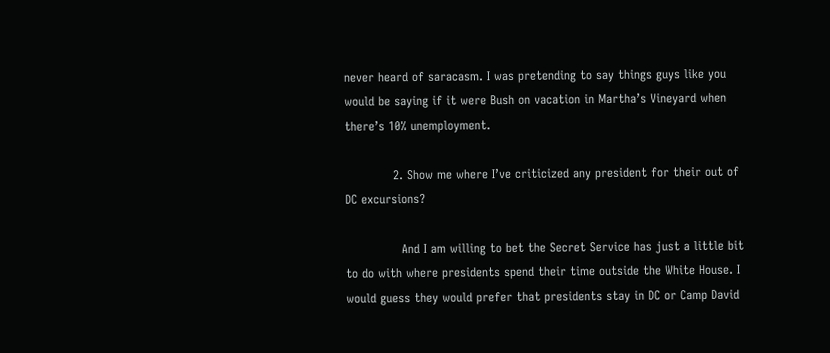never heard of saracasm. I was pretending to say things guys like you would be saying if it were Bush on vacation in Martha’s Vineyard when there’s 10% unemployment.

            2. Show me where I’ve criticized any president for their out of DC excursions?

              And I am willing to bet the Secret Service has just a little bit to do with where presidents spend their time outside the White House. I would guess they would prefer that presidents stay in DC or Camp David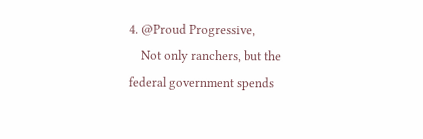4. @Proud Progressive,
    Not only ranchers, but the federal government spends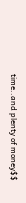time..and plenty of money$$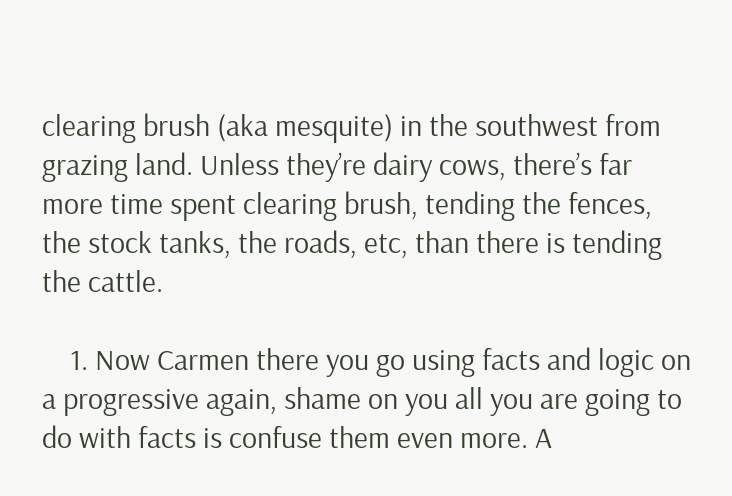clearing brush (aka mesquite) in the southwest from grazing land. Unless they’re dairy cows, there’s far more time spent clearing brush, tending the fences, the stock tanks, the roads, etc, than there is tending the cattle.

    1. Now Carmen there you go using facts and logic on a progressive again, shame on you all you are going to do with facts is confuse them even more. A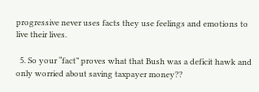progressive never uses facts they use feelings and emotions to live their lives.

  5. So your “fact” proves what that Bush was a deficit hawk and only worried about saving taxpayer money??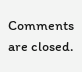Comments are closed.